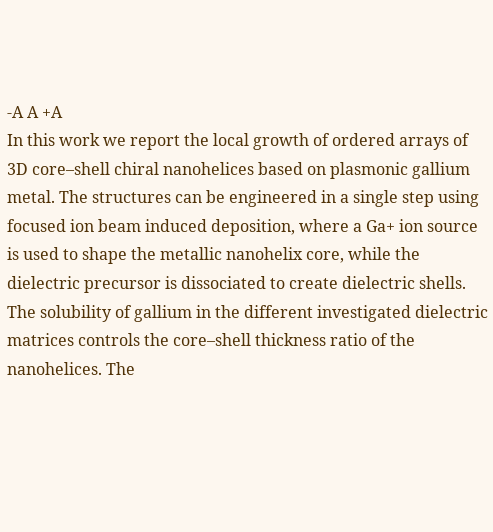-A A +A
In this work we report the local growth of ordered arrays of 3D core–shell chiral nanohelices based on plasmonic gallium metal. The structures can be engineered in a single step using focused ion beam induced deposition, where a Ga+ ion source is used to shape the metallic nanohelix core, while the dielectric precursor is dissociated to create dielectric shells. The solubility of gallium in the different investigated dielectric matrices controls the core–shell thickness ratio of the nanohelices. The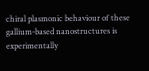chiral plasmonic behaviour of these gallium-based nanostructures is experimentally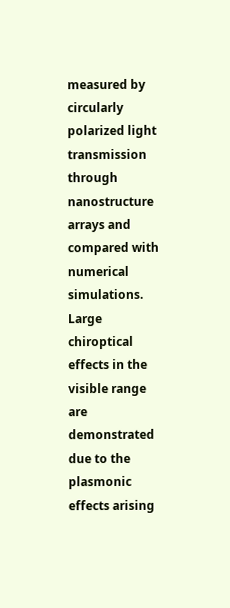measured by circularly polarized light transmission through nanostructure arrays and compared with numerical simulations. Large chiroptical effects in the visible range are demonstrated due to the plasmonic effects arising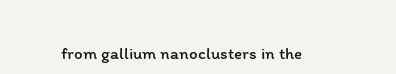from gallium nanoclusters in the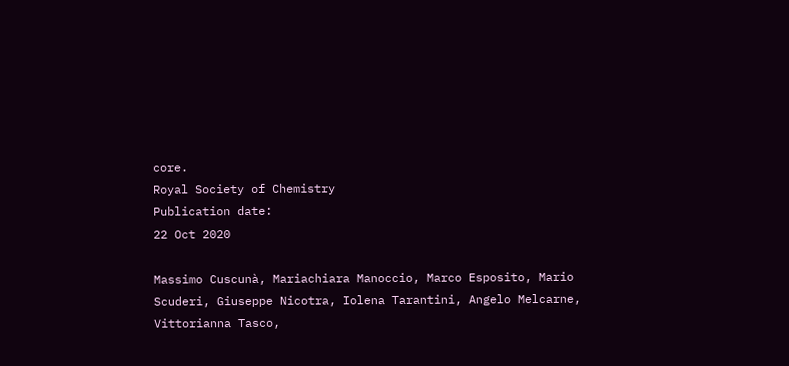core.
Royal Society of Chemistry
Publication date:
22 Oct 2020

Massimo Cuscunà, Mariachiara Manoccio, Marco Esposito, Mario Scuderi, Giuseppe Nicotra, Iolena Tarantini, Angelo Melcarne, Vittorianna Tasco,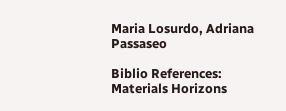Maria Losurdo, Adriana Passaseo

Biblio References:
Materials Horizons